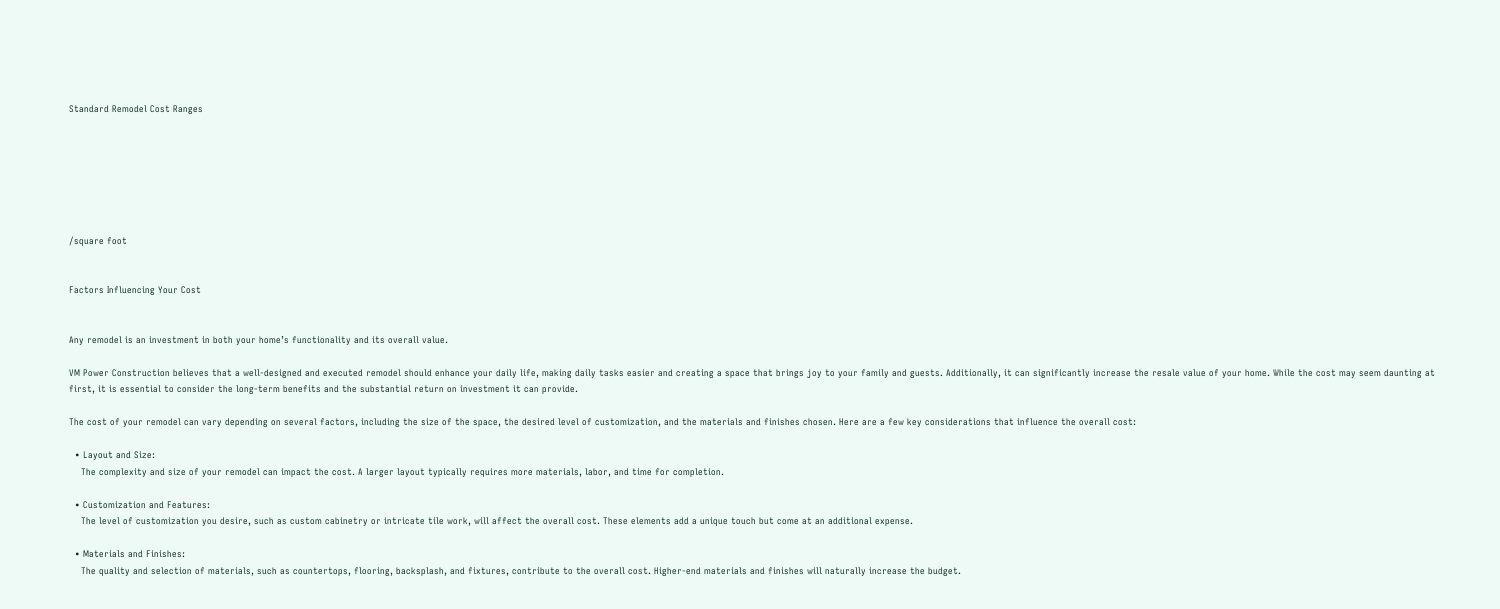Standard Remodel Cost Ranges







/square foot


Factors Influencing Your Cost


Any remodel is an investment in both your home’s functionality and its overall value.

VM Power Construction believes that a well-designed and executed remodel should enhance your daily life, making daily tasks easier and creating a space that brings joy to your family and guests. Additionally, it can significantly increase the resale value of your home. While the cost may seem daunting at first, it is essential to consider the long-term benefits and the substantial return on investment it can provide.

The cost of your remodel can vary depending on several factors, including the size of the space, the desired level of customization, and the materials and finishes chosen. Here are a few key considerations that influence the overall cost:

  • Layout and Size:
    The complexity and size of your remodel can impact the cost. A larger layout typically requires more materials, labor, and time for completion.

  • Customization and Features:
    The level of customization you desire, such as custom cabinetry or intricate tile work, will affect the overall cost. These elements add a unique touch but come at an additional expense.

  • Materials and Finishes:
    The quality and selection of materials, such as countertops, flooring, backsplash, and fixtures, contribute to the overall cost. Higher-end materials and finishes will naturally increase the budget.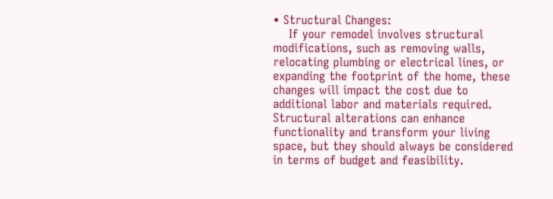• Structural Changes:
    If your remodel involves structural modifications, such as removing walls, relocating plumbing or electrical lines, or expanding the footprint of the home, these changes will impact the cost due to additional labor and materials required. Structural alterations can enhance functionality and transform your living space, but they should always be considered in terms of budget and feasibility.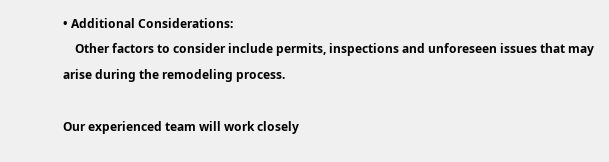• Additional Considerations:
    Other factors to consider include permits, inspections and unforeseen issues that may arise during the remodeling process.

Our experienced team will work closely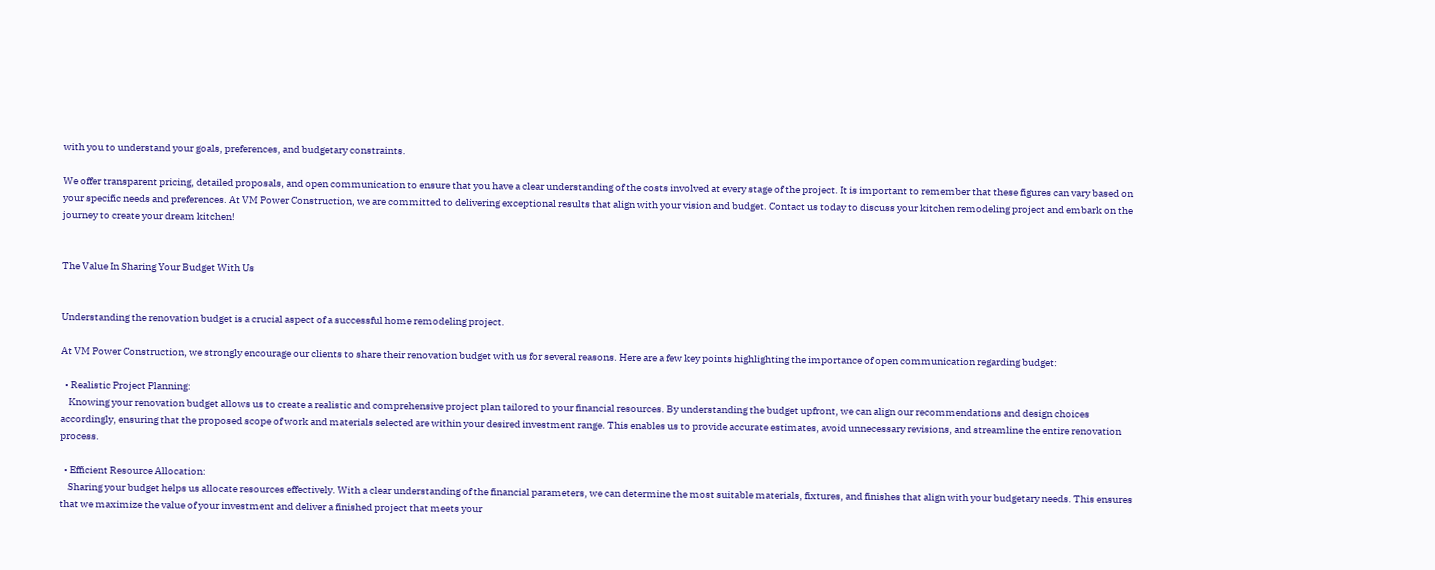with you to understand your goals, preferences, and budgetary constraints.

We offer transparent pricing, detailed proposals, and open communication to ensure that you have a clear understanding of the costs involved at every stage of the project. It is important to remember that these figures can vary based on your specific needs and preferences. At VM Power Construction, we are committed to delivering exceptional results that align with your vision and budget. Contact us today to discuss your kitchen remodeling project and embark on the journey to create your dream kitchen!


The Value In Sharing Your Budget With Us


Understanding the renovation budget is a crucial aspect of a successful home remodeling project.

At VM Power Construction, we strongly encourage our clients to share their renovation budget with us for several reasons. Here are a few key points highlighting the importance of open communication regarding budget:

  • Realistic Project Planning:
    Knowing your renovation budget allows us to create a realistic and comprehensive project plan tailored to your financial resources. By understanding the budget upfront, we can align our recommendations and design choices accordingly, ensuring that the proposed scope of work and materials selected are within your desired investment range. This enables us to provide accurate estimates, avoid unnecessary revisions, and streamline the entire renovation process.

  • Efficient Resource Allocation:
    Sharing your budget helps us allocate resources effectively. With a clear understanding of the financial parameters, we can determine the most suitable materials, fixtures, and finishes that align with your budgetary needs. This ensures that we maximize the value of your investment and deliver a finished project that meets your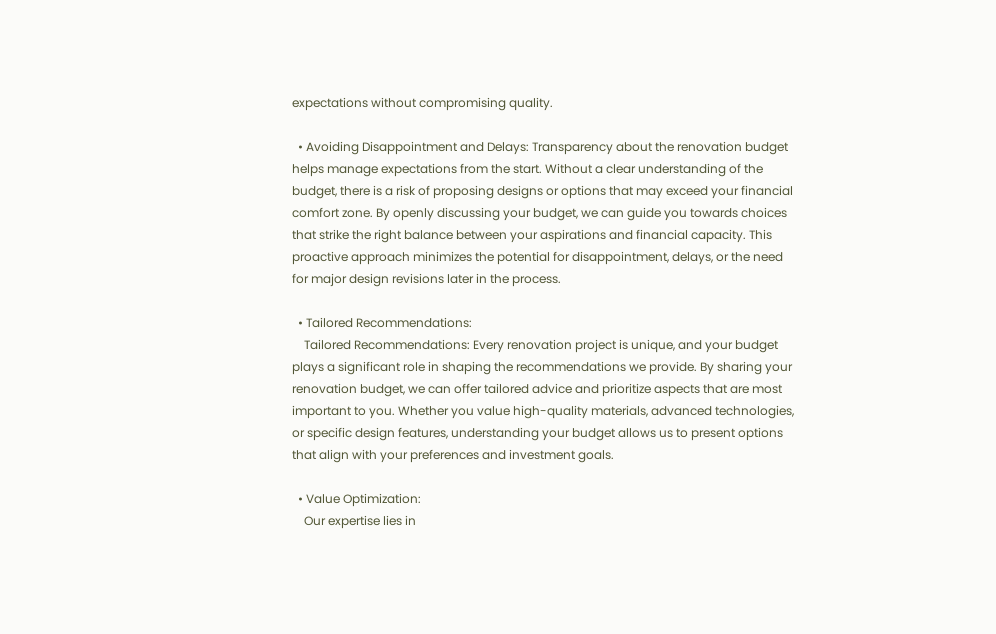expectations without compromising quality.

  • Avoiding Disappointment and Delays: Transparency about the renovation budget helps manage expectations from the start. Without a clear understanding of the budget, there is a risk of proposing designs or options that may exceed your financial comfort zone. By openly discussing your budget, we can guide you towards choices that strike the right balance between your aspirations and financial capacity. This proactive approach minimizes the potential for disappointment, delays, or the need for major design revisions later in the process.

  • Tailored Recommendations:
    Tailored Recommendations: Every renovation project is unique, and your budget plays a significant role in shaping the recommendations we provide. By sharing your renovation budget, we can offer tailored advice and prioritize aspects that are most important to you. Whether you value high-quality materials, advanced technologies, or specific design features, understanding your budget allows us to present options that align with your preferences and investment goals.

  • Value Optimization:
    Our expertise lies in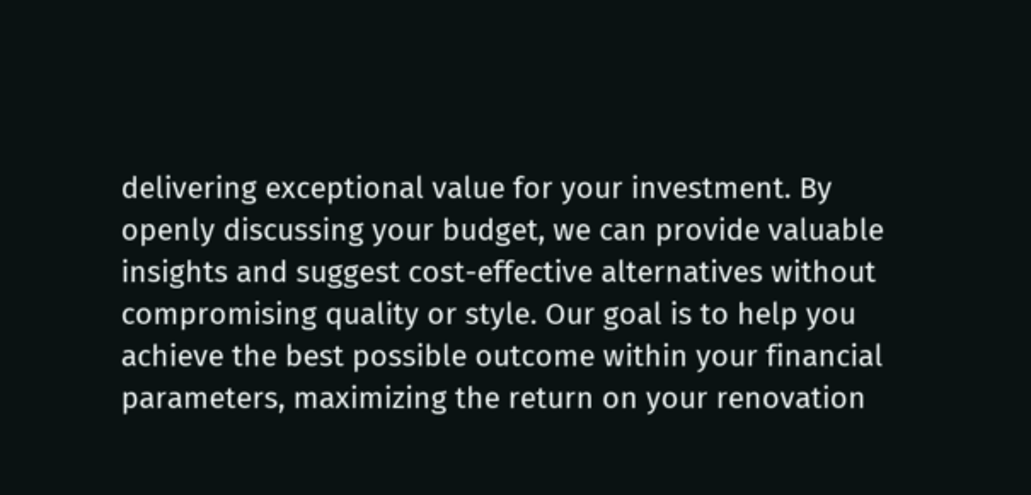delivering exceptional value for your investment. By openly discussing your budget, we can provide valuable insights and suggest cost-effective alternatives without compromising quality or style. Our goal is to help you achieve the best possible outcome within your financial parameters, maximizing the return on your renovation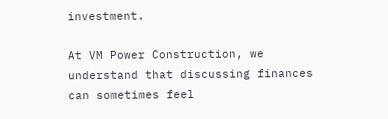investment.

At VM Power Construction, we understand that discussing finances can sometimes feel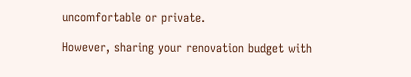uncomfortable or private.

However, sharing your renovation budget with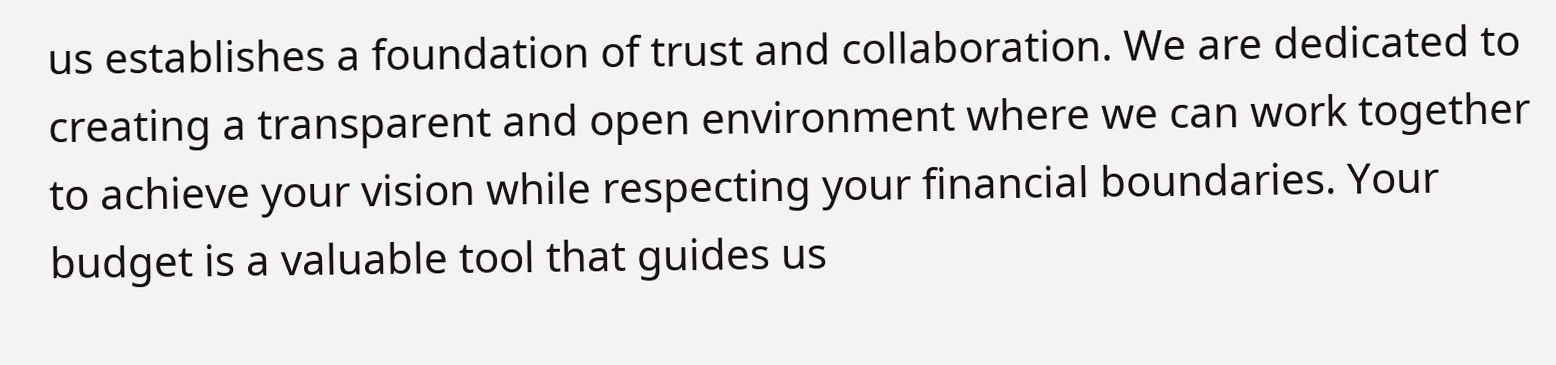us establishes a foundation of trust and collaboration. We are dedicated to creating a transparent and open environment where we can work together to achieve your vision while respecting your financial boundaries. Your budget is a valuable tool that guides us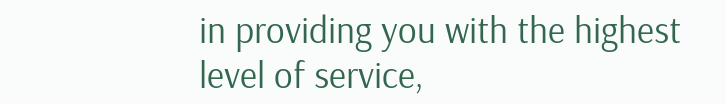in providing you with the highest level of service,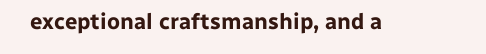exceptional craftsmanship, and a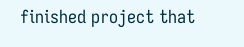finished project that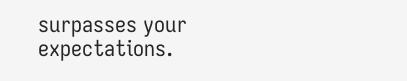surpasses your expectations.